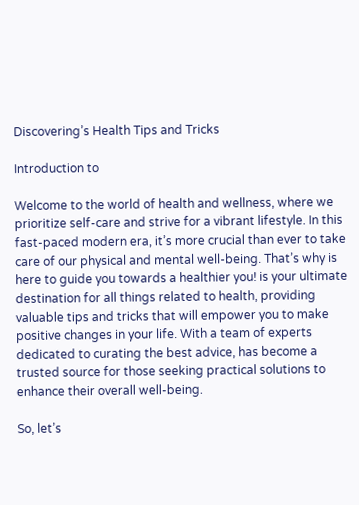Discovering’s Health Tips and Tricks

Introduction to

Welcome to the world of health and wellness, where we prioritize self-care and strive for a vibrant lifestyle. In this fast-paced modern era, it’s more crucial than ever to take care of our physical and mental well-being. That’s why is here to guide you towards a healthier you! is your ultimate destination for all things related to health, providing valuable tips and tricks that will empower you to make positive changes in your life. With a team of experts dedicated to curating the best advice, has become a trusted source for those seeking practical solutions to enhance their overall well-being.

So, let’s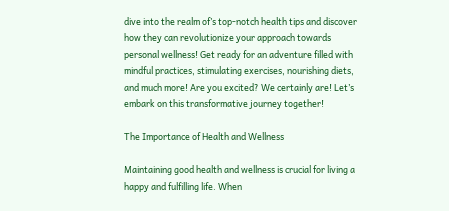dive into the realm of’s top-notch health tips and discover how they can revolutionize your approach towards personal wellness! Get ready for an adventure filled with mindful practices, stimulating exercises, nourishing diets, and much more! Are you excited? We certainly are! Let’s embark on this transformative journey together!

The Importance of Health and Wellness

Maintaining good health and wellness is crucial for living a happy and fulfilling life. When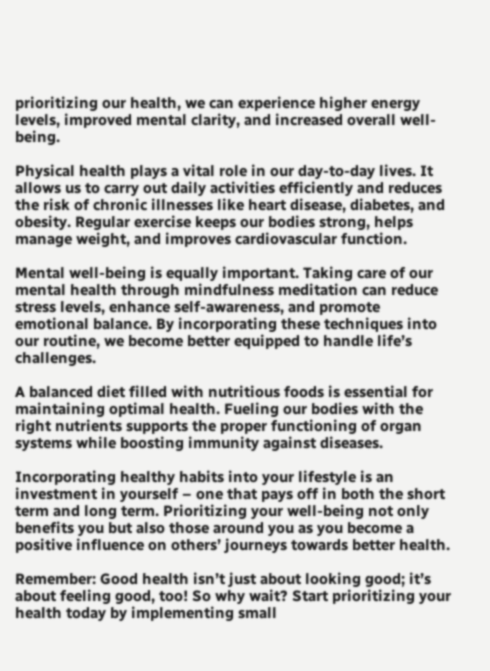prioritizing our health, we can experience higher energy levels, improved mental clarity, and increased overall well-being.

Physical health plays a vital role in our day-to-day lives. It allows us to carry out daily activities efficiently and reduces the risk of chronic illnesses like heart disease, diabetes, and obesity. Regular exercise keeps our bodies strong, helps manage weight, and improves cardiovascular function.

Mental well-being is equally important. Taking care of our mental health through mindfulness meditation can reduce stress levels, enhance self-awareness, and promote emotional balance. By incorporating these techniques into our routine, we become better equipped to handle life’s challenges.

A balanced diet filled with nutritious foods is essential for maintaining optimal health. Fueling our bodies with the right nutrients supports the proper functioning of organ systems while boosting immunity against diseases.

Incorporating healthy habits into your lifestyle is an investment in yourself – one that pays off in both the short term and long term. Prioritizing your well-being not only benefits you but also those around you as you become a positive influence on others’ journeys towards better health.

Remember: Good health isn’t just about looking good; it’s about feeling good, too! So why wait? Start prioritizing your health today by implementing small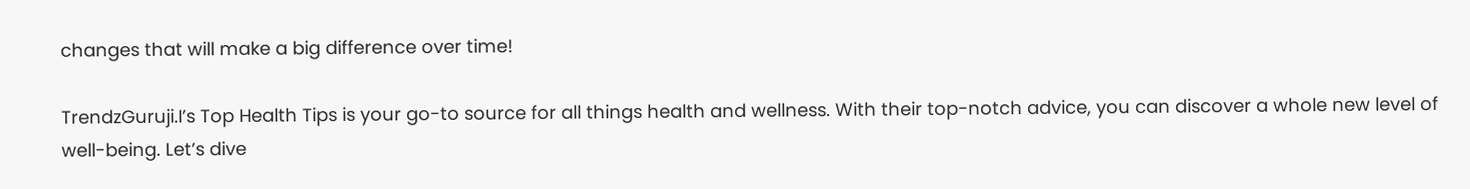changes that will make a big difference over time!

TrendzGuruji.I’s Top Health Tips is your go-to source for all things health and wellness. With their top-notch advice, you can discover a whole new level of well-being. Let’s dive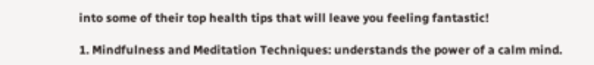into some of their top health tips that will leave you feeling fantastic!

1. Mindfulness and Meditation Techniques: understands the power of a calm mind.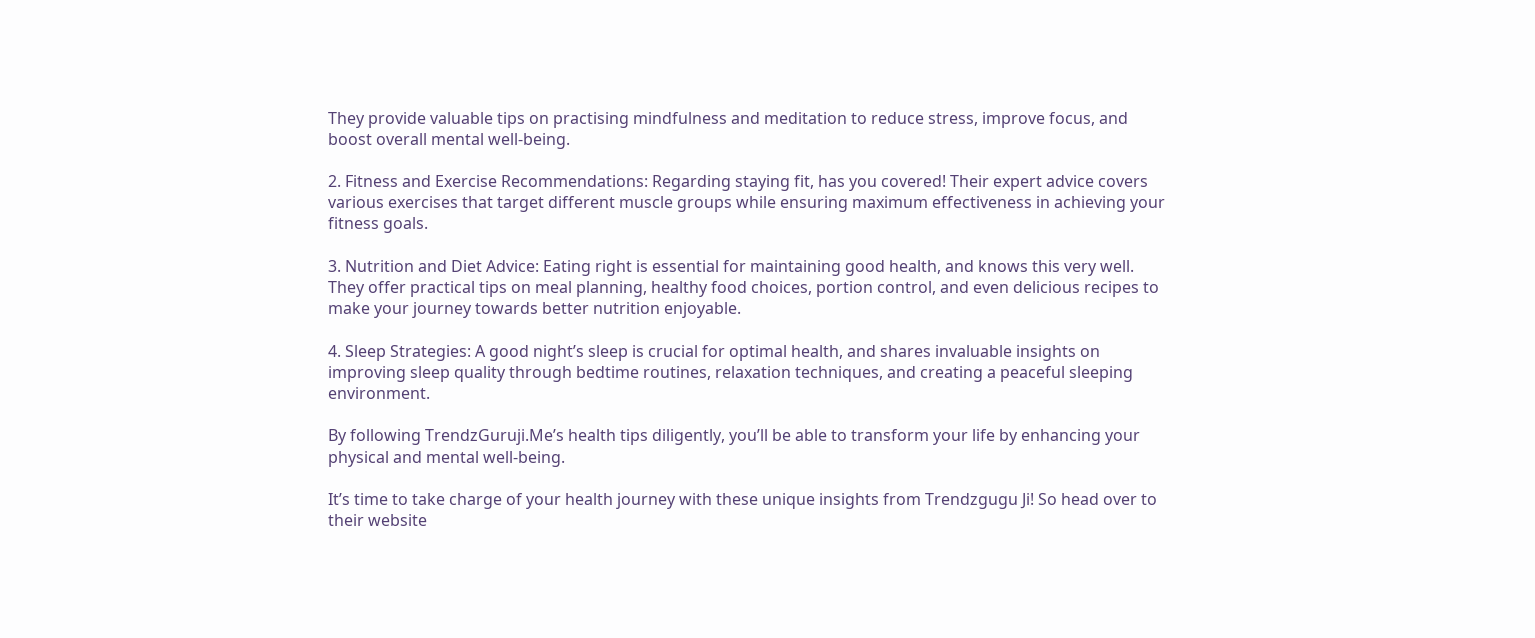They provide valuable tips on practising mindfulness and meditation to reduce stress, improve focus, and boost overall mental well-being.

2. Fitness and Exercise Recommendations: Regarding staying fit, has you covered! Their expert advice covers various exercises that target different muscle groups while ensuring maximum effectiveness in achieving your fitness goals.

3. Nutrition and Diet Advice: Eating right is essential for maintaining good health, and knows this very well. They offer practical tips on meal planning, healthy food choices, portion control, and even delicious recipes to make your journey towards better nutrition enjoyable.

4. Sleep Strategies: A good night’s sleep is crucial for optimal health, and shares invaluable insights on improving sleep quality through bedtime routines, relaxation techniques, and creating a peaceful sleeping environment.

By following TrendzGuruji.Me’s health tips diligently, you’ll be able to transform your life by enhancing your physical and mental well-being.

It’s time to take charge of your health journey with these unique insights from Trendzgugu Ji! So head over to their website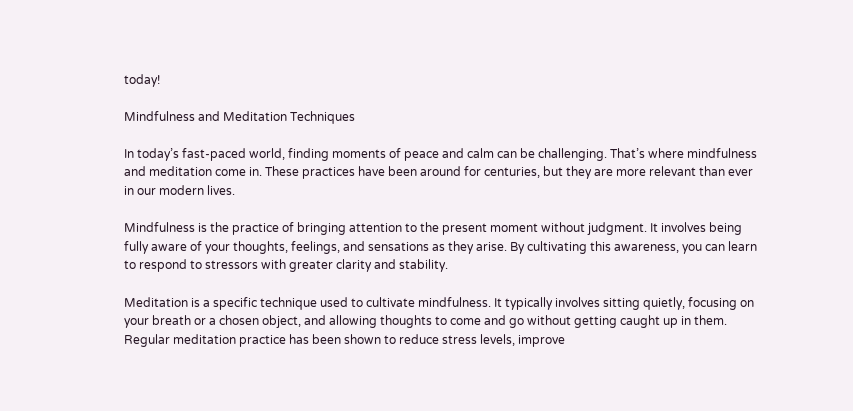today!

Mindfulness and Meditation Techniques

In today’s fast-paced world, finding moments of peace and calm can be challenging. That’s where mindfulness and meditation come in. These practices have been around for centuries, but they are more relevant than ever in our modern lives.

Mindfulness is the practice of bringing attention to the present moment without judgment. It involves being fully aware of your thoughts, feelings, and sensations as they arise. By cultivating this awareness, you can learn to respond to stressors with greater clarity and stability.

Meditation is a specific technique used to cultivate mindfulness. It typically involves sitting quietly, focusing on your breath or a chosen object, and allowing thoughts to come and go without getting caught up in them. Regular meditation practice has been shown to reduce stress levels, improve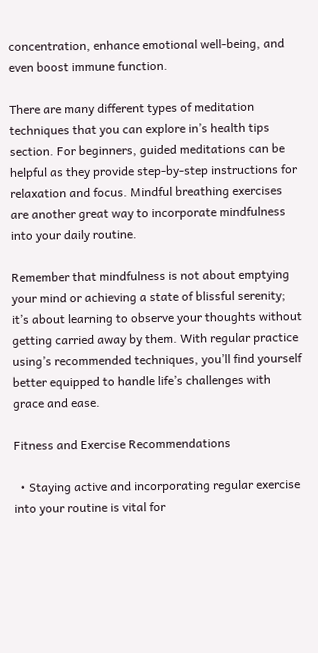concentration, enhance emotional well-being, and even boost immune function.

There are many different types of meditation techniques that you can explore in’s health tips section. For beginners, guided meditations can be helpful as they provide step-by-step instructions for relaxation and focus. Mindful breathing exercises are another great way to incorporate mindfulness into your daily routine.

Remember that mindfulness is not about emptying your mind or achieving a state of blissful serenity; it’s about learning to observe your thoughts without getting carried away by them. With regular practice using’s recommended techniques, you’ll find yourself better equipped to handle life’s challenges with grace and ease.

Fitness and Exercise Recommendations

  • Staying active and incorporating regular exercise into your routine is vital for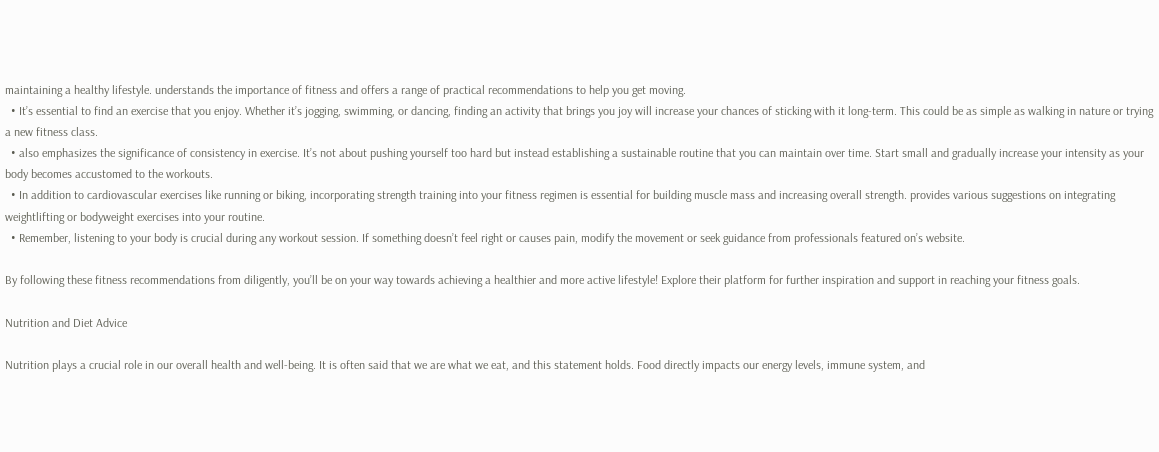maintaining a healthy lifestyle. understands the importance of fitness and offers a range of practical recommendations to help you get moving.
  • It’s essential to find an exercise that you enjoy. Whether it’s jogging, swimming, or dancing, finding an activity that brings you joy will increase your chances of sticking with it long-term. This could be as simple as walking in nature or trying a new fitness class.
  • also emphasizes the significance of consistency in exercise. It’s not about pushing yourself too hard but instead establishing a sustainable routine that you can maintain over time. Start small and gradually increase your intensity as your body becomes accustomed to the workouts.
  • In addition to cardiovascular exercises like running or biking, incorporating strength training into your fitness regimen is essential for building muscle mass and increasing overall strength. provides various suggestions on integrating weightlifting or bodyweight exercises into your routine.
  • Remember, listening to your body is crucial during any workout session. If something doesn’t feel right or causes pain, modify the movement or seek guidance from professionals featured on’s website.

By following these fitness recommendations from diligently, you’ll be on your way towards achieving a healthier and more active lifestyle! Explore their platform for further inspiration and support in reaching your fitness goals.

Nutrition and Diet Advice

Nutrition plays a crucial role in our overall health and well-being. It is often said that we are what we eat, and this statement holds. Food directly impacts our energy levels, immune system, and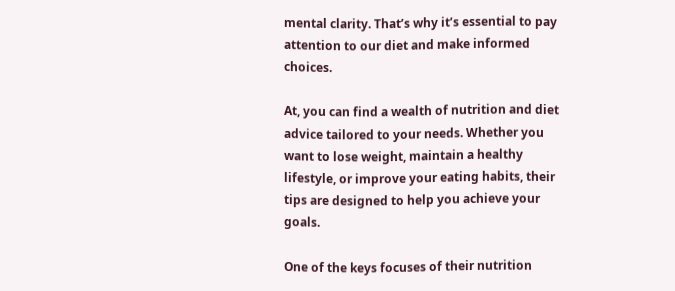mental clarity. That’s why it’s essential to pay attention to our diet and make informed choices.

At, you can find a wealth of nutrition and diet advice tailored to your needs. Whether you want to lose weight, maintain a healthy lifestyle, or improve your eating habits, their tips are designed to help you achieve your goals.

One of the keys focuses of their nutrition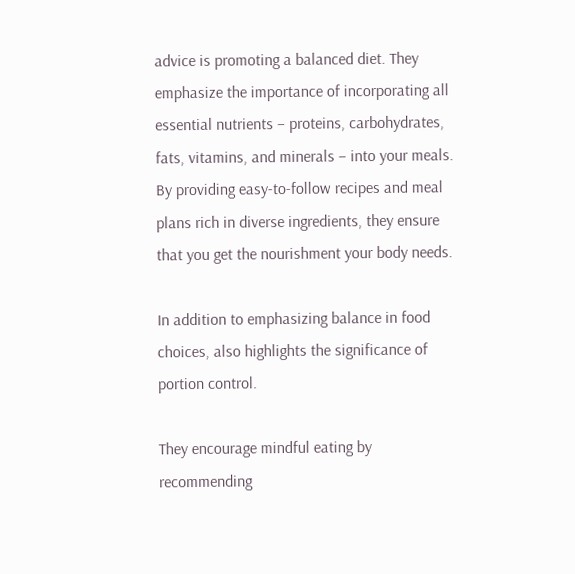advice is promoting a balanced diet. They emphasize the importance of incorporating all essential nutrients – proteins, carbohydrates, fats, vitamins, and minerals – into your meals. By providing easy-to-follow recipes and meal plans rich in diverse ingredients, they ensure that you get the nourishment your body needs.

In addition to emphasizing balance in food choices, also highlights the significance of portion control.

They encourage mindful eating by recommending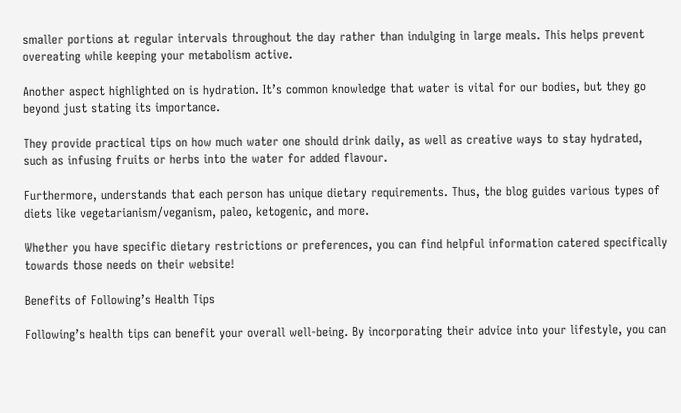smaller portions at regular intervals throughout the day rather than indulging in large meals. This helps prevent overeating while keeping your metabolism active.

Another aspect highlighted on is hydration. It’s common knowledge that water is vital for our bodies, but they go beyond just stating its importance.

They provide practical tips on how much water one should drink daily, as well as creative ways to stay hydrated, such as infusing fruits or herbs into the water for added flavour.

Furthermore, understands that each person has unique dietary requirements. Thus, the blog guides various types of diets like vegetarianism/veganism, paleo, ketogenic, and more.

Whether you have specific dietary restrictions or preferences, you can find helpful information catered specifically towards those needs on their website!

Benefits of Following’s Health Tips

Following’s health tips can benefit your overall well-being. By incorporating their advice into your lifestyle, you can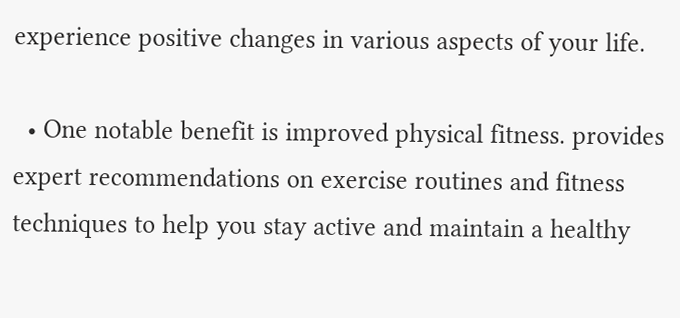experience positive changes in various aspects of your life.

  • One notable benefit is improved physical fitness. provides expert recommendations on exercise routines and fitness techniques to help you stay active and maintain a healthy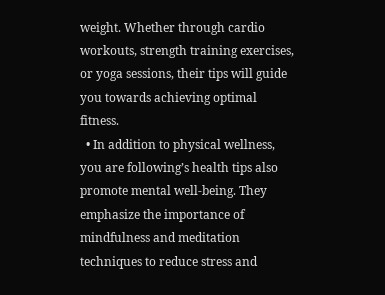weight. Whether through cardio workouts, strength training exercises, or yoga sessions, their tips will guide you towards achieving optimal fitness.
  • In addition to physical wellness, you are following’s health tips also promote mental well-being. They emphasize the importance of mindfulness and meditation techniques to reduce stress and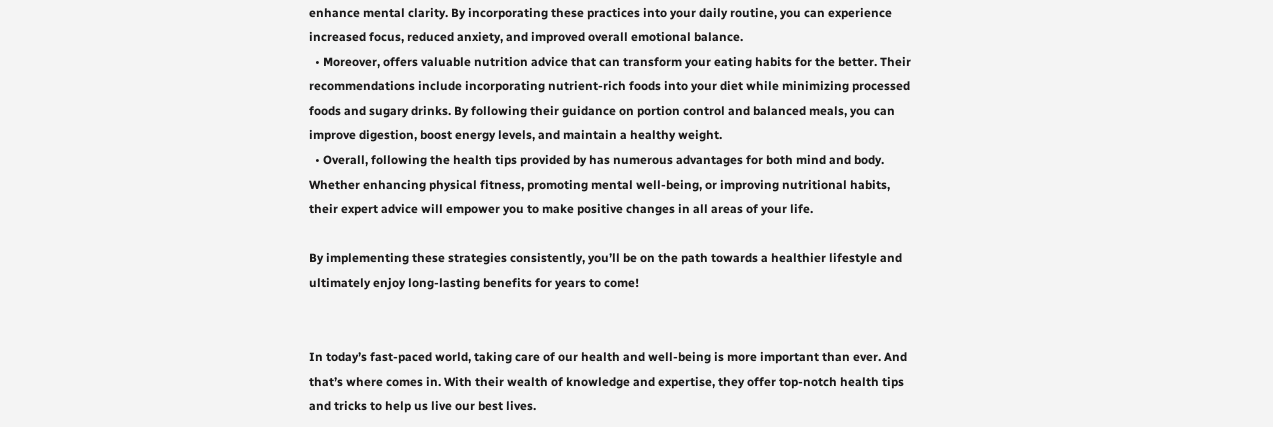enhance mental clarity. By incorporating these practices into your daily routine, you can experience increased focus, reduced anxiety, and improved overall emotional balance.
  • Moreover, offers valuable nutrition advice that can transform your eating habits for the better. Their recommendations include incorporating nutrient-rich foods into your diet while minimizing processed foods and sugary drinks. By following their guidance on portion control and balanced meals, you can improve digestion, boost energy levels, and maintain a healthy weight.
  • Overall, following the health tips provided by has numerous advantages for both mind and body. Whether enhancing physical fitness, promoting mental well-being, or improving nutritional habits, their expert advice will empower you to make positive changes in all areas of your life.

By implementing these strategies consistently, you’ll be on the path towards a healthier lifestyle and ultimately enjoy long-lasting benefits for years to come!


In today’s fast-paced world, taking care of our health and well-being is more important than ever. And that’s where comes in. With their wealth of knowledge and expertise, they offer top-notch health tips and tricks to help us live our best lives.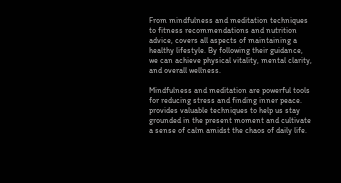From mindfulness and meditation techniques to fitness recommendations and nutrition advice, covers all aspects of maintaining a healthy lifestyle. By following their guidance, we can achieve physical vitality, mental clarity, and overall wellness.

Mindfulness and meditation are powerful tools for reducing stress and finding inner peace. provides valuable techniques to help us stay grounded in the present moment and cultivate a sense of calm amidst the chaos of daily life.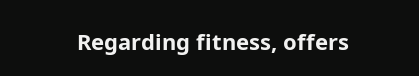Regarding fitness, offers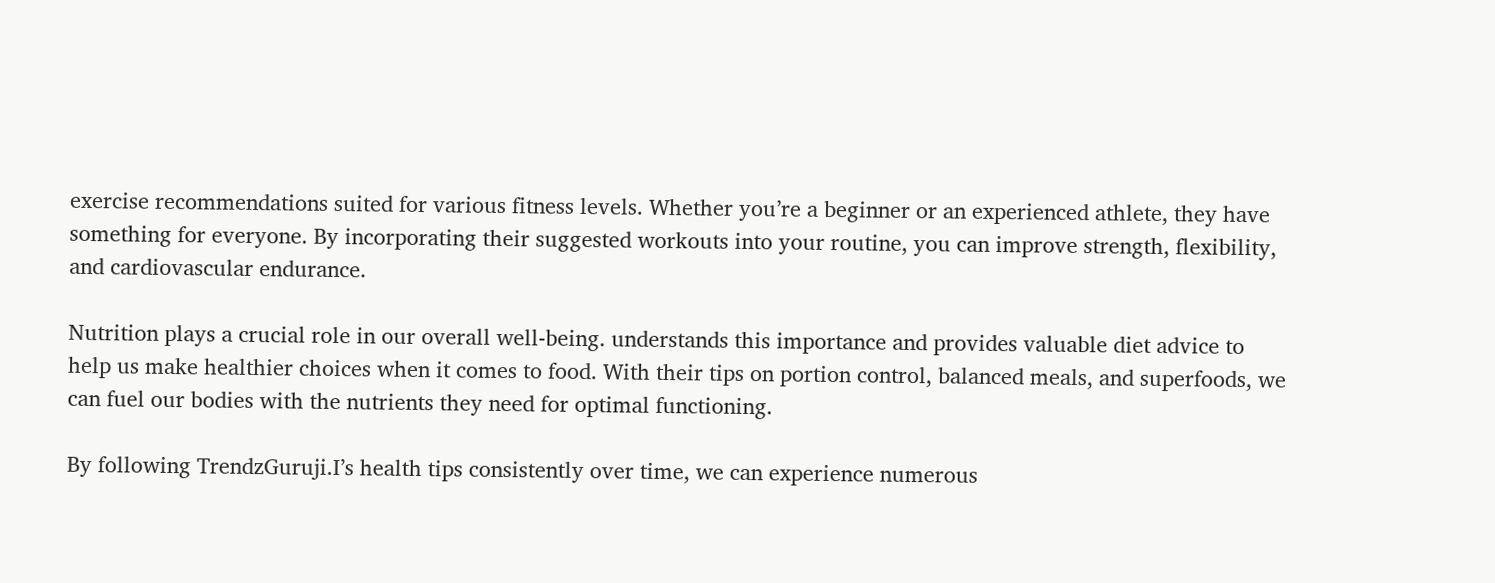exercise recommendations suited for various fitness levels. Whether you’re a beginner or an experienced athlete, they have something for everyone. By incorporating their suggested workouts into your routine, you can improve strength, flexibility, and cardiovascular endurance.

Nutrition plays a crucial role in our overall well-being. understands this importance and provides valuable diet advice to help us make healthier choices when it comes to food. With their tips on portion control, balanced meals, and superfoods, we can fuel our bodies with the nutrients they need for optimal functioning.

By following TrendzGuruji.I’s health tips consistently over time, we can experience numerous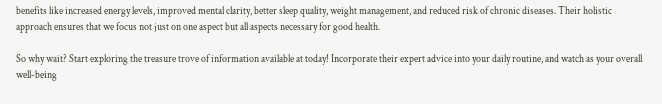benefits like increased energy levels, improved mental clarity, better sleep quality, weight management, and reduced risk of chronic diseases. Their holistic approach ensures that we focus not just on one aspect but all aspects necessary for good health.

So why wait? Start exploring the treasure trove of information available at today! Incorporate their expert advice into your daily routine, and watch as your overall well-being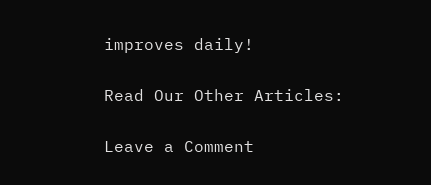improves daily!

Read Our Other Articles:

Leave a Comment